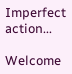Imperfect action...

Welcome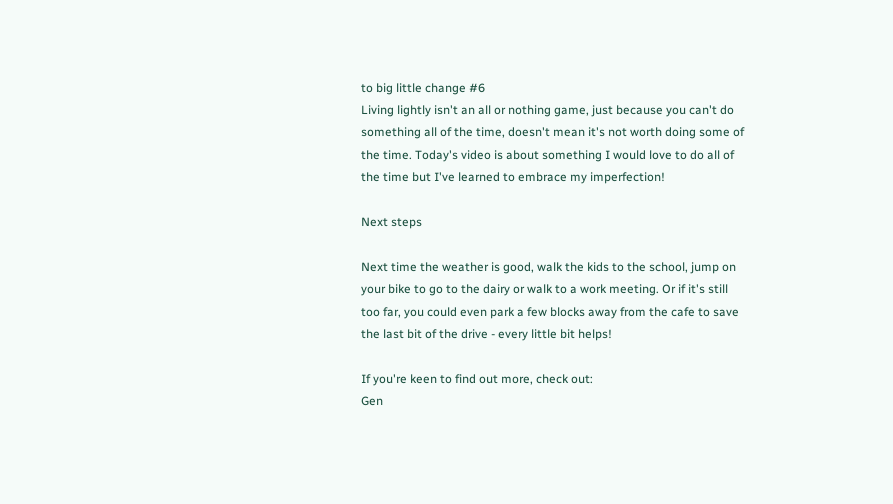to big little change #6
Living lightly isn't an all or nothing game, just because you can't do something all of the time, doesn't mean it's not worth doing some of the time. Today's video is about something I would love to do all of the time but I've learned to embrace my imperfection!

Next steps

Next time the weather is good, walk the kids to the school, jump on your bike to go to the dairy or walk to a work meeting. Or if it's still too far, you could even park a few blocks away from the cafe to save the last bit of the drive - every little bit helps!

If you're keen to find out more, check out:
Gen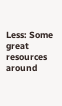Less: Some great resources around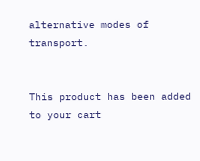alternative modes of transport.


This product has been added to your cart